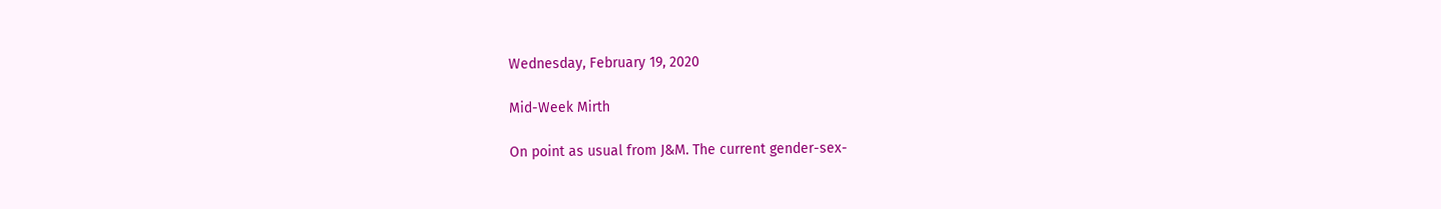Wednesday, February 19, 2020

Mid-Week Mirth

On point as usual from J&M. The current gender-sex-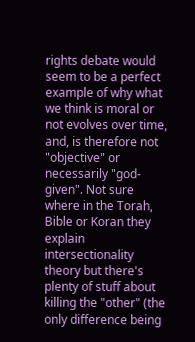rights debate would seem to be a perfect example of why what we think is moral or not evolves over time, and, is therefore not "objective" or necessarily "god-given". Not sure where in the Torah, Bible or Koran they explain intersectionality theory but there's plenty of stuff about killing the "other" (the only difference being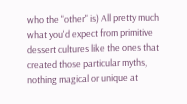who the "other" is) All pretty much what you'd expect from primitive dessert cultures like the ones that created those particular myths, nothing magical or unique at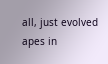all, just evolved apes in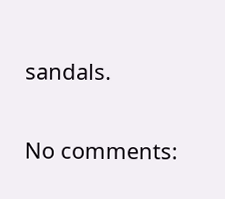sandals.

No comments: